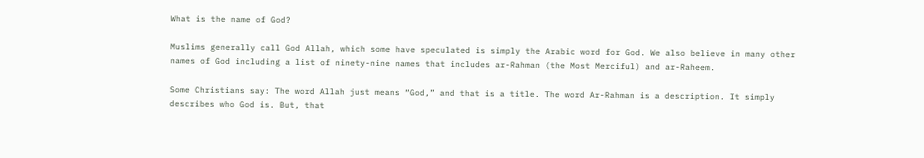What is the name of God?

Muslims generally call God Allah, which some have speculated is simply the Arabic word for God. We also believe in many other names of God including a list of ninety-nine names that includes ar-Rahman (the Most Merciful) and ar-Raheem.

Some Christians say: The word Allah just means “God,” and that is a title. The word Ar-Rahman is a description. It simply describes who God is. But, that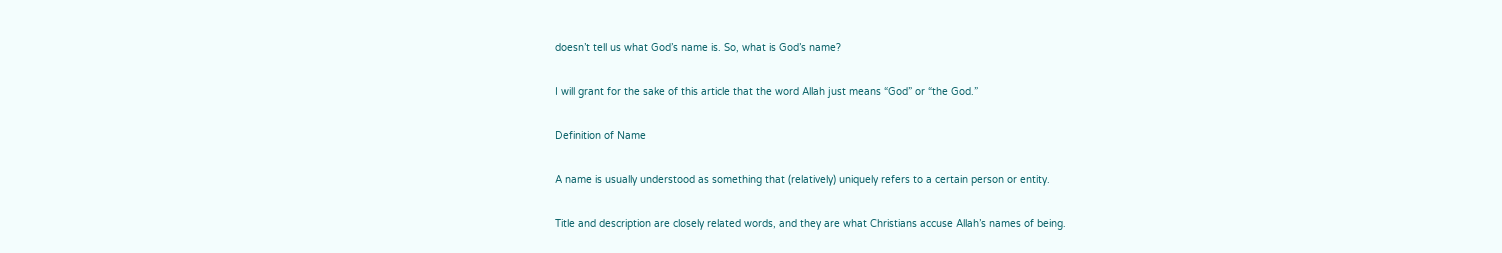doesn’t tell us what God’s name is. So, what is God’s name?

I will grant for the sake of this article that the word Allah just means “God” or “the God.”

Definition of Name

A name is usually understood as something that (relatively) uniquely refers to a certain person or entity.

Title and description are closely related words, and they are what Christians accuse Allah’s names of being.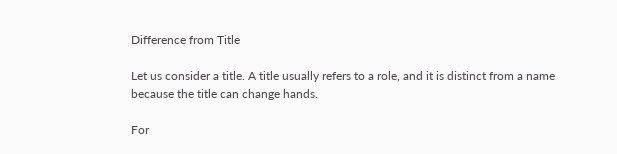Difference from Title

Let us consider a title. A title usually refers to a role, and it is distinct from a name because the title can change hands.

For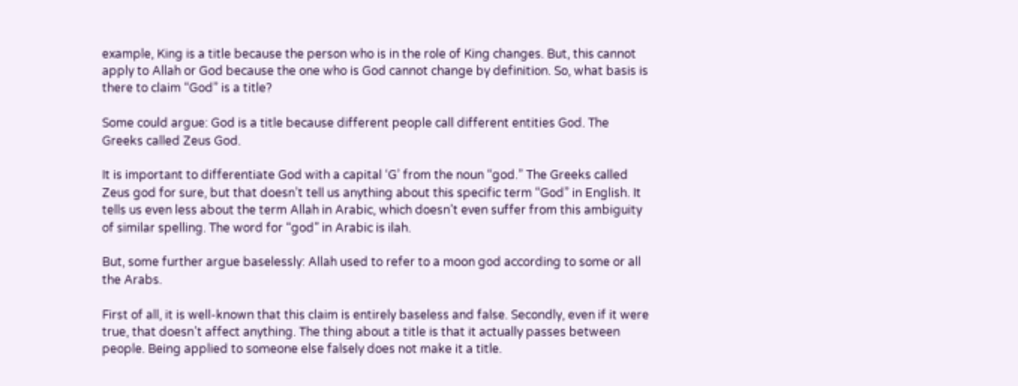example, King is a title because the person who is in the role of King changes. But, this cannot apply to Allah or God because the one who is God cannot change by definition. So, what basis is there to claim “God” is a title?

Some could argue: God is a title because different people call different entities God. The Greeks called Zeus God.

It is important to differentiate God with a capital ‘G’ from the noun “god.” The Greeks called Zeus god for sure, but that doesn’t tell us anything about this specific term “God” in English. It tells us even less about the term Allah in Arabic, which doesn’t even suffer from this ambiguity of similar spelling. The word for “god” in Arabic is ilah.

But, some further argue baselessly: Allah used to refer to a moon god according to some or all the Arabs.

First of all, it is well-known that this claim is entirely baseless and false. Secondly, even if it were true, that doesn’t affect anything. The thing about a title is that it actually passes between people. Being applied to someone else falsely does not make it a title.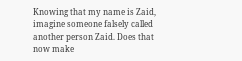Knowing that my name is Zaid, imagine someone falsely called another person Zaid. Does that now make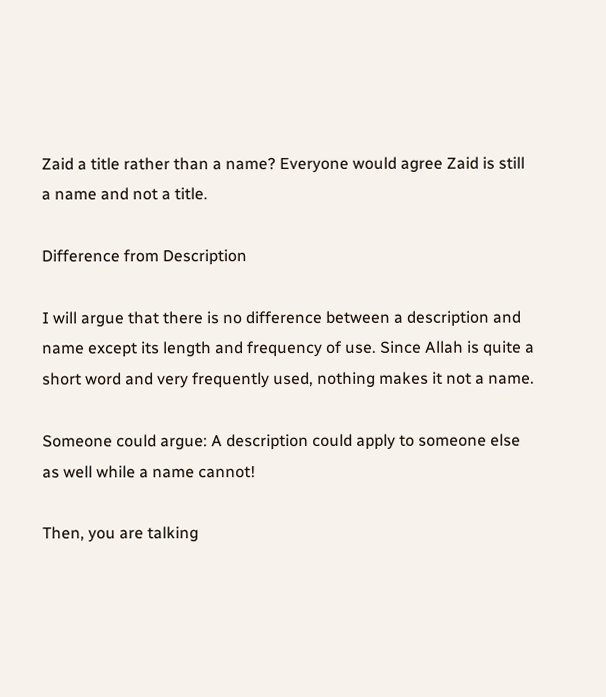Zaid a title rather than a name? Everyone would agree Zaid is still a name and not a title.

Difference from Description

I will argue that there is no difference between a description and name except its length and frequency of use. Since Allah is quite a short word and very frequently used, nothing makes it not a name.

Someone could argue: A description could apply to someone else as well while a name cannot!

Then, you are talking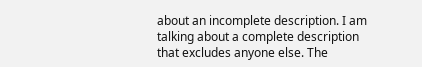about an incomplete description. I am talking about a complete description that excludes anyone else. The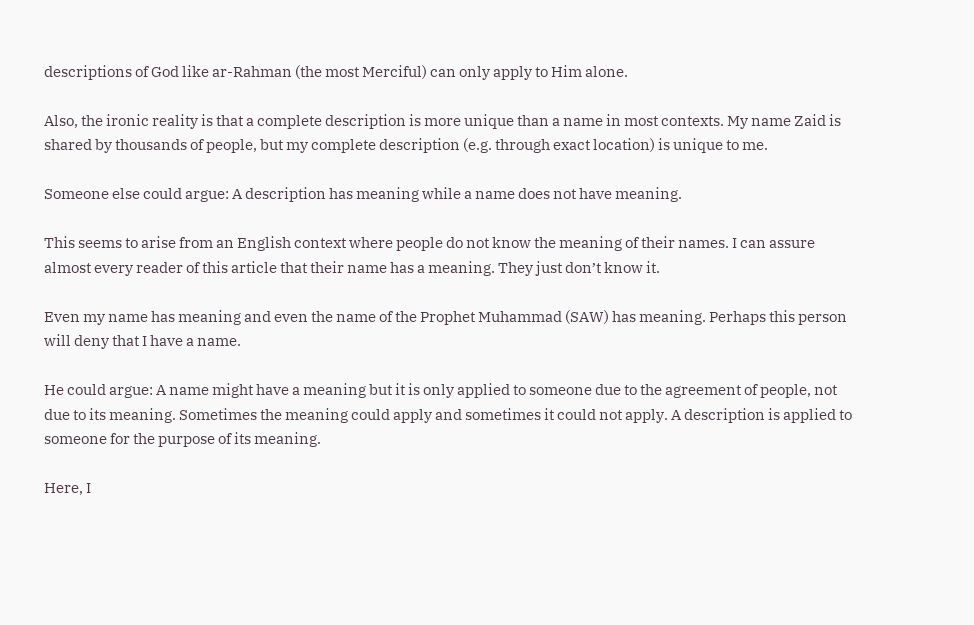descriptions of God like ar-Rahman (the most Merciful) can only apply to Him alone.

Also, the ironic reality is that a complete description is more unique than a name in most contexts. My name Zaid is shared by thousands of people, but my complete description (e.g. through exact location) is unique to me.

Someone else could argue: A description has meaning while a name does not have meaning.

This seems to arise from an English context where people do not know the meaning of their names. I can assure almost every reader of this article that their name has a meaning. They just don’t know it.

Even my name has meaning and even the name of the Prophet Muhammad (SAW) has meaning. Perhaps this person will deny that I have a name.

He could argue: A name might have a meaning but it is only applied to someone due to the agreement of people, not due to its meaning. Sometimes the meaning could apply and sometimes it could not apply. A description is applied to someone for the purpose of its meaning.

Here, I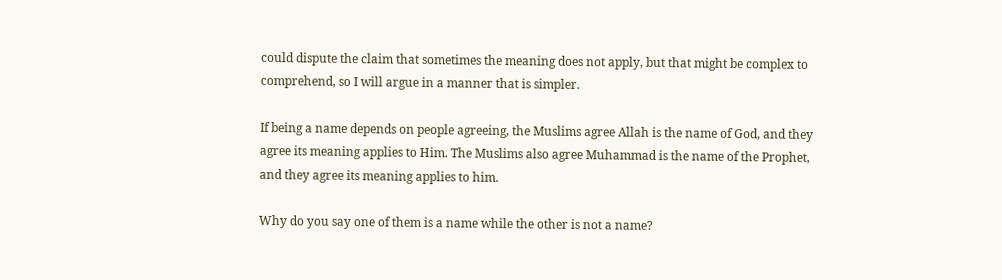could dispute the claim that sometimes the meaning does not apply, but that might be complex to comprehend, so I will argue in a manner that is simpler.

If being a name depends on people agreeing, the Muslims agree Allah is the name of God, and they agree its meaning applies to Him. The Muslims also agree Muhammad is the name of the Prophet, and they agree its meaning applies to him.

Why do you say one of them is a name while the other is not a name?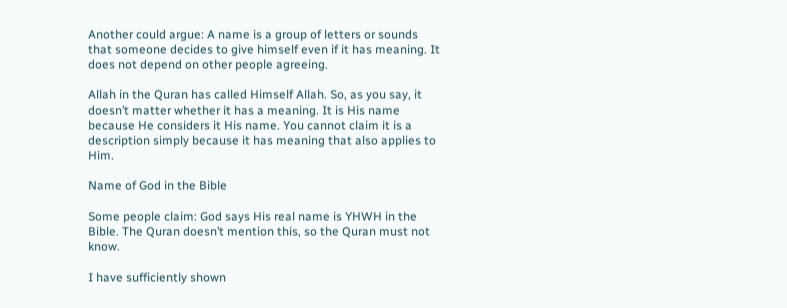Another could argue: A name is a group of letters or sounds that someone decides to give himself even if it has meaning. It does not depend on other people agreeing.

Allah in the Quran has called Himself Allah. So, as you say, it doesn’t matter whether it has a meaning. It is His name because He considers it His name. You cannot claim it is a description simply because it has meaning that also applies to Him.

Name of God in the Bible

Some people claim: God says His real name is YHWH in the Bible. The Quran doesn’t mention this, so the Quran must not know.

I have sufficiently shown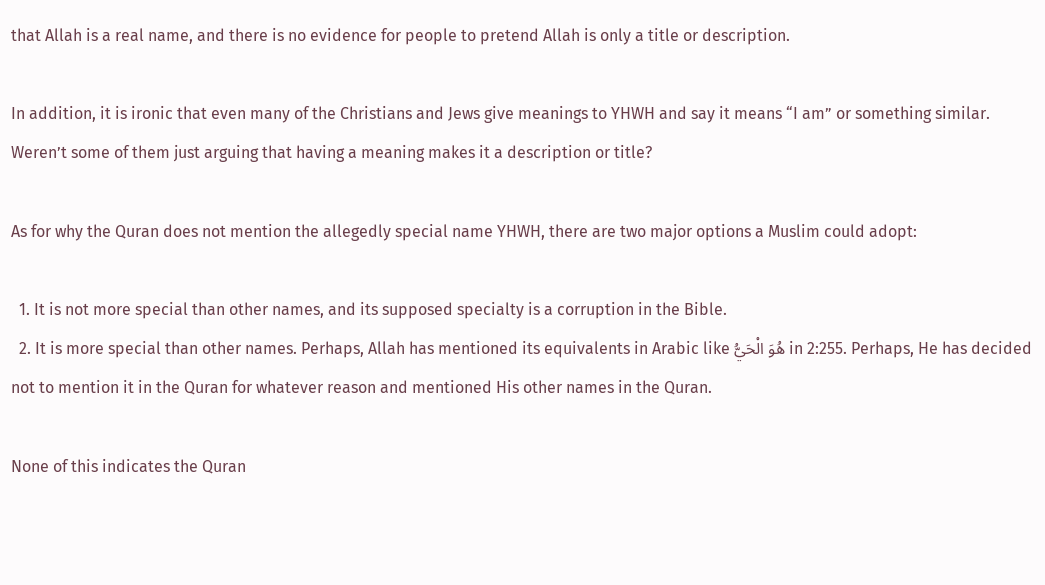that Allah is a real name, and there is no evidence for people to pretend Allah is only a title or description.

In addition, it is ironic that even many of the Christians and Jews give meanings to YHWH and say it means “I am” or something similar. Weren’t some of them just arguing that having a meaning makes it a description or title?

As for why the Quran does not mention the allegedly special name YHWH, there are two major options a Muslim could adopt:

  1. It is not more special than other names, and its supposed specialty is a corruption in the Bible.
  2. It is more special than other names. Perhaps, Allah has mentioned its equivalents in Arabic like هُوَ الْحَيُّ in 2:255. Perhaps, He has decided not to mention it in the Quran for whatever reason and mentioned His other names in the Quran.

None of this indicates the Quran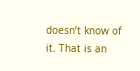doesn’t know of it. That is an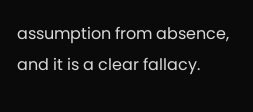assumption from absence, and it is a clear fallacy.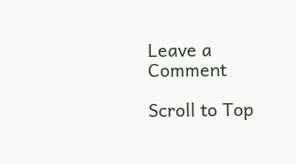Leave a Comment

Scroll to Top